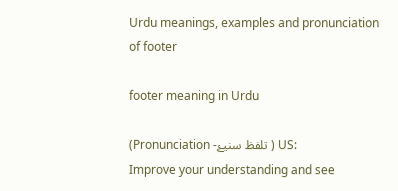Urdu meanings, examples and pronunciation of footer

footer meaning in Urdu

(Pronunciation -تلفظ سنیۓ ) US:
Improve your understanding and see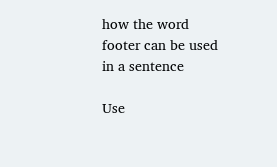how the word footer can be used in a sentence

Use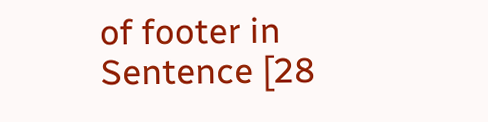of footer in Sentence [28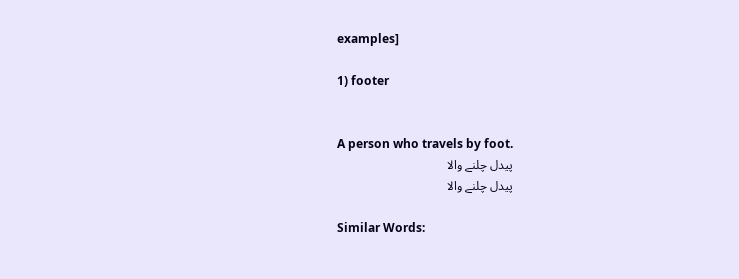examples]

1) footer


A person who travels by foot.
پیدل چلنے والا
پیدل چلنے والا

Similar Words: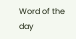Word of the day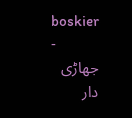boskier -
جھاڑی دار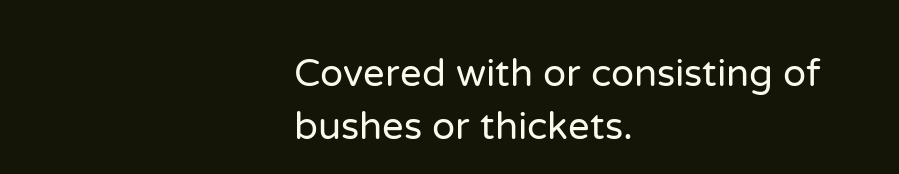Covered with or consisting of bushes or thickets.